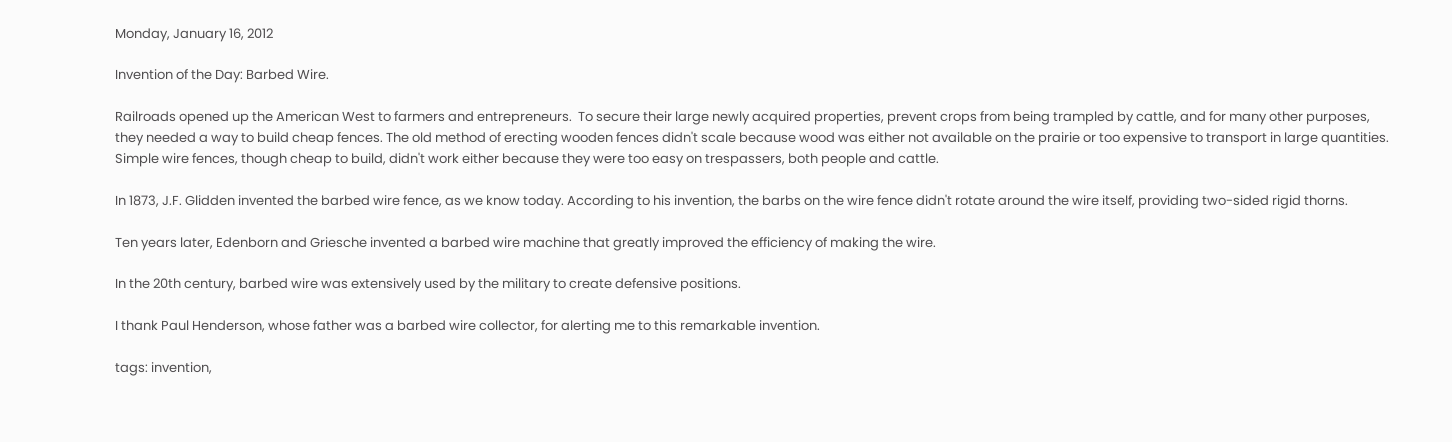Monday, January 16, 2012

Invention of the Day: Barbed Wire.

Railroads opened up the American West to farmers and entrepreneurs.  To secure their large newly acquired properties, prevent crops from being trampled by cattle, and for many other purposes, they needed a way to build cheap fences. The old method of erecting wooden fences didn't scale because wood was either not available on the prairie or too expensive to transport in large quantities. Simple wire fences, though cheap to build, didn't work either because they were too easy on trespassers, both people and cattle.

In 1873, J.F. Glidden invented the barbed wire fence, as we know today. According to his invention, the barbs on the wire fence didn't rotate around the wire itself, providing two-sided rigid thorns.

Ten years later, Edenborn and Griesche invented a barbed wire machine that greatly improved the efficiency of making the wire.

In the 20th century, barbed wire was extensively used by the military to create defensive positions.

I thank Paul Henderson, whose father was a barbed wire collector, for alerting me to this remarkable invention.

tags: invention,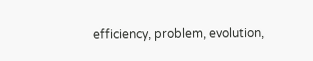efficiency, problem, evolution,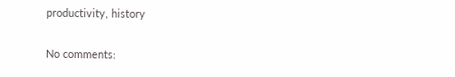productivity, history

No comments: